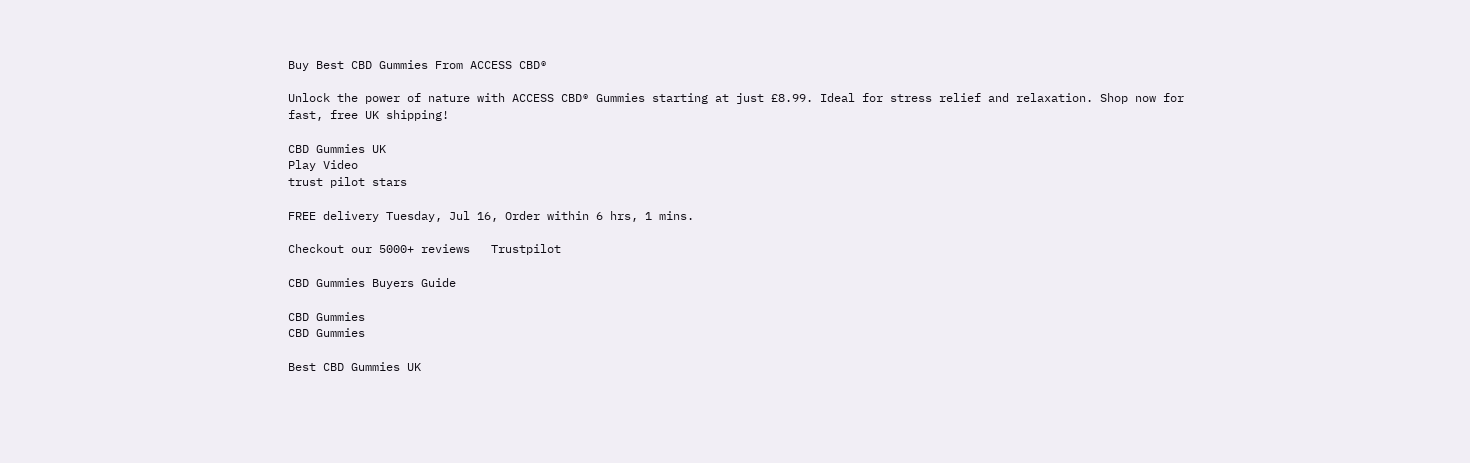Buy Best CBD Gummies From ACCESS CBD®

Unlock the power of nature with ACCESS CBD® Gummies starting at just £8.99. Ideal for stress relief and relaxation. Shop now for fast, free UK shipping!

CBD Gummies UK
Play Video
trust pilot stars

FREE delivery Tuesday, Jul 16, Order within 6 hrs, 1 mins.

Checkout our 5000+ reviews   Trustpilot

CBD Gummies Buyers Guide

CBD Gummies
CBD Gummies

Best CBD Gummies UK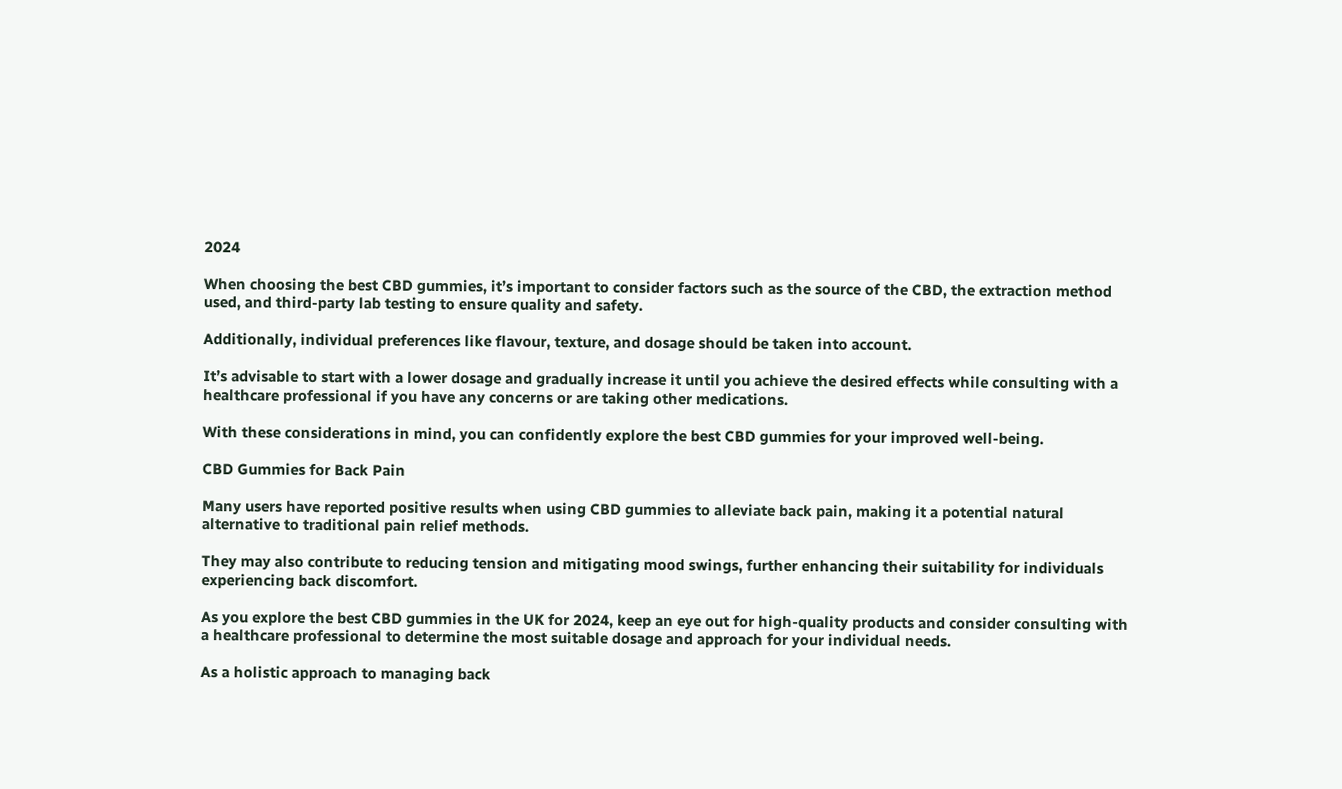2024

When choosing the best CBD gummies, it’s important to consider factors such as the source of the CBD, the extraction method used, and third-party lab testing to ensure quality and safety.

Additionally, individual preferences like flavour, texture, and dosage should be taken into account.

It’s advisable to start with a lower dosage and gradually increase it until you achieve the desired effects while consulting with a healthcare professional if you have any concerns or are taking other medications.

With these considerations in mind, you can confidently explore the best CBD gummies for your improved well-being.

CBD Gummies for Back Pain

Many users have reported positive results when using CBD gummies to alleviate back pain, making it a potential natural alternative to traditional pain relief methods.

They may also contribute to reducing tension and mitigating mood swings, further enhancing their suitability for individuals experiencing back discomfort.

As you explore the best CBD gummies in the UK for 2024, keep an eye out for high-quality products and consider consulting with a healthcare professional to determine the most suitable dosage and approach for your individual needs.

As a holistic approach to managing back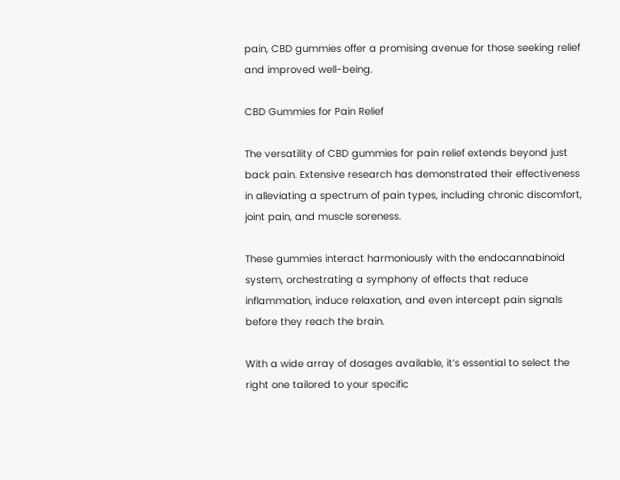pain, CBD gummies offer a promising avenue for those seeking relief and improved well-being.

CBD Gummies for Pain Relief

The versatility of CBD gummies for pain relief extends beyond just back pain. Extensive research has demonstrated their effectiveness in alleviating a spectrum of pain types, including chronic discomfort, joint pain, and muscle soreness.

These gummies interact harmoniously with the endocannabinoid system, orchestrating a symphony of effects that reduce inflammation, induce relaxation, and even intercept pain signals before they reach the brain.

With a wide array of dosages available, it’s essential to select the right one tailored to your specific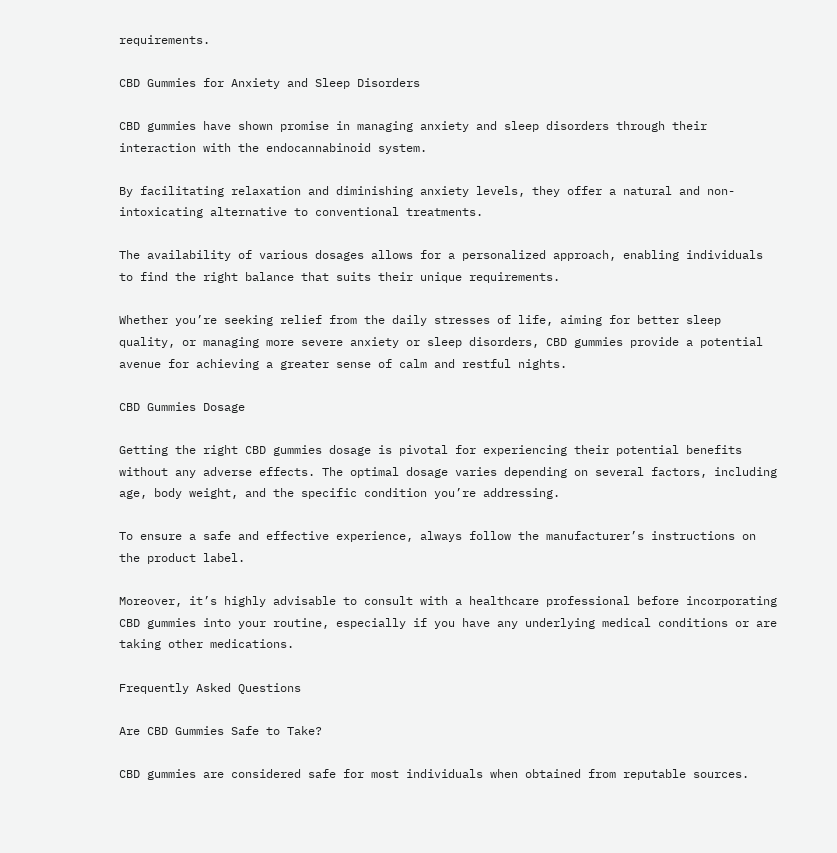requirements.

CBD Gummies for Anxiety and Sleep Disorders

CBD gummies have shown promise in managing anxiety and sleep disorders through their interaction with the endocannabinoid system.

By facilitating relaxation and diminishing anxiety levels, they offer a natural and non-intoxicating alternative to conventional treatments.

The availability of various dosages allows for a personalized approach, enabling individuals to find the right balance that suits their unique requirements.

Whether you’re seeking relief from the daily stresses of life, aiming for better sleep quality, or managing more severe anxiety or sleep disorders, CBD gummies provide a potential avenue for achieving a greater sense of calm and restful nights.

CBD Gummies Dosage

Getting the right CBD gummies dosage is pivotal for experiencing their potential benefits without any adverse effects. The optimal dosage varies depending on several factors, including age, body weight, and the specific condition you’re addressing.

To ensure a safe and effective experience, always follow the manufacturer’s instructions on the product label.

Moreover, it’s highly advisable to consult with a healthcare professional before incorporating CBD gummies into your routine, especially if you have any underlying medical conditions or are taking other medications.

Frequently Asked Questions

Are CBD Gummies Safe to Take?

CBD gummies are considered safe for most individuals when obtained from reputable sources.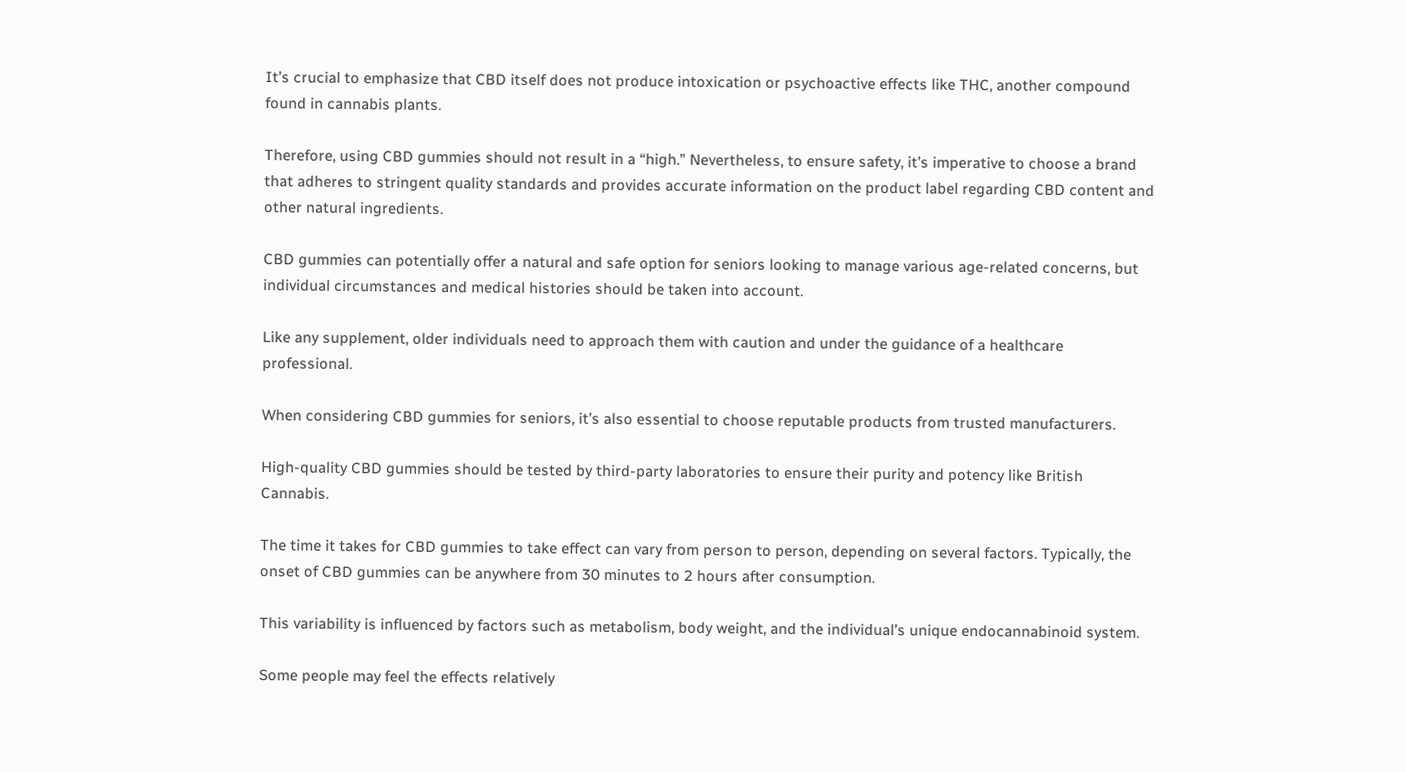It’s crucial to emphasize that CBD itself does not produce intoxication or psychoactive effects like THC, another compound found in cannabis plants.

Therefore, using CBD gummies should not result in a “high.” Nevertheless, to ensure safety, it’s imperative to choose a brand that adheres to stringent quality standards and provides accurate information on the product label regarding CBD content and other natural ingredients.

CBD gummies can potentially offer a natural and safe option for seniors looking to manage various age-related concerns, but individual circumstances and medical histories should be taken into account.

Like any supplement, older individuals need to approach them with caution and under the guidance of a healthcare professional.

When considering CBD gummies for seniors, it’s also essential to choose reputable products from trusted manufacturers.

High-quality CBD gummies should be tested by third-party laboratories to ensure their purity and potency like British Cannabis.

The time it takes for CBD gummies to take effect can vary from person to person, depending on several factors. Typically, the onset of CBD gummies can be anywhere from 30 minutes to 2 hours after consumption.

This variability is influenced by factors such as metabolism, body weight, and the individual’s unique endocannabinoid system.

Some people may feel the effects relatively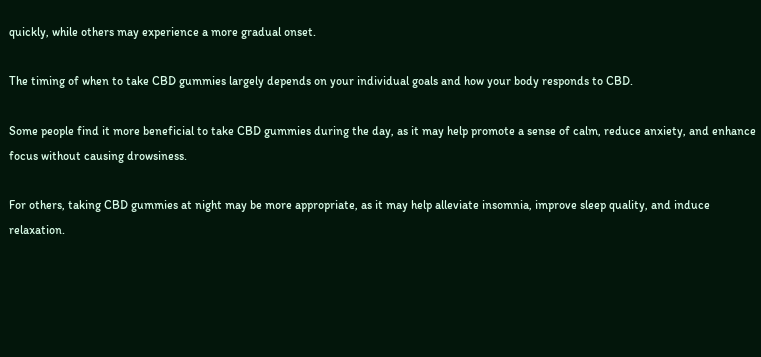quickly, while others may experience a more gradual onset.

The timing of when to take CBD gummies largely depends on your individual goals and how your body responds to CBD.

Some people find it more beneficial to take CBD gummies during the day, as it may help promote a sense of calm, reduce anxiety, and enhance focus without causing drowsiness.

For others, taking CBD gummies at night may be more appropriate, as it may help alleviate insomnia, improve sleep quality, and induce relaxation.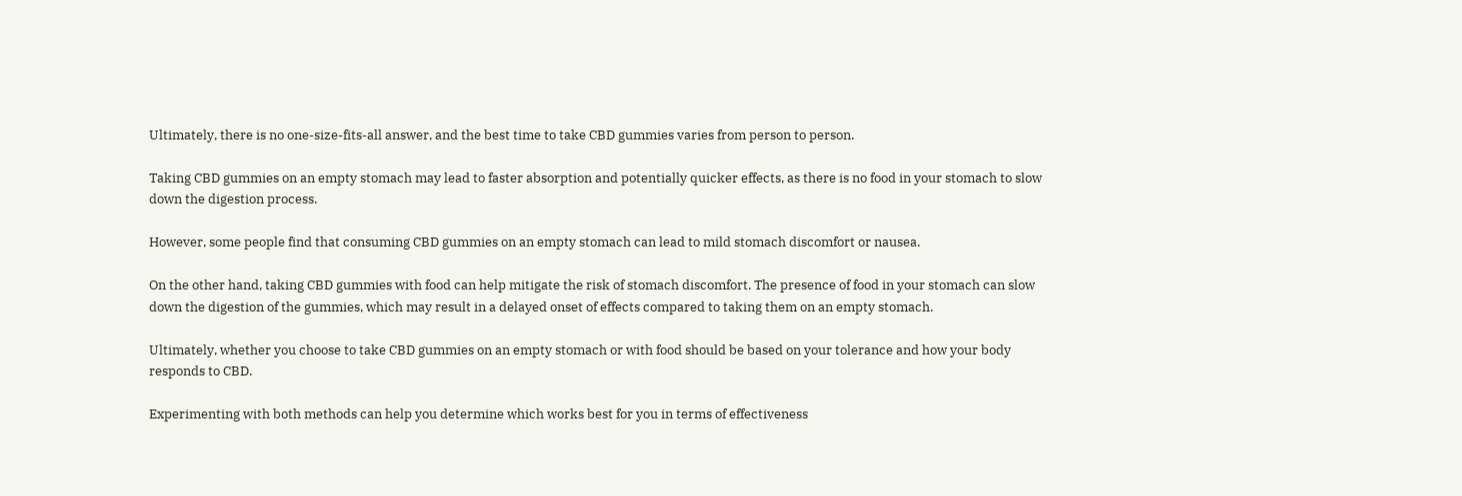Ultimately, there is no one-size-fits-all answer, and the best time to take CBD gummies varies from person to person.

Taking CBD gummies on an empty stomach may lead to faster absorption and potentially quicker effects, as there is no food in your stomach to slow down the digestion process.

However, some people find that consuming CBD gummies on an empty stomach can lead to mild stomach discomfort or nausea.

On the other hand, taking CBD gummies with food can help mitigate the risk of stomach discomfort. The presence of food in your stomach can slow down the digestion of the gummies, which may result in a delayed onset of effects compared to taking them on an empty stomach.

Ultimately, whether you choose to take CBD gummies on an empty stomach or with food should be based on your tolerance and how your body responds to CBD.

Experimenting with both methods can help you determine which works best for you in terms of effectiveness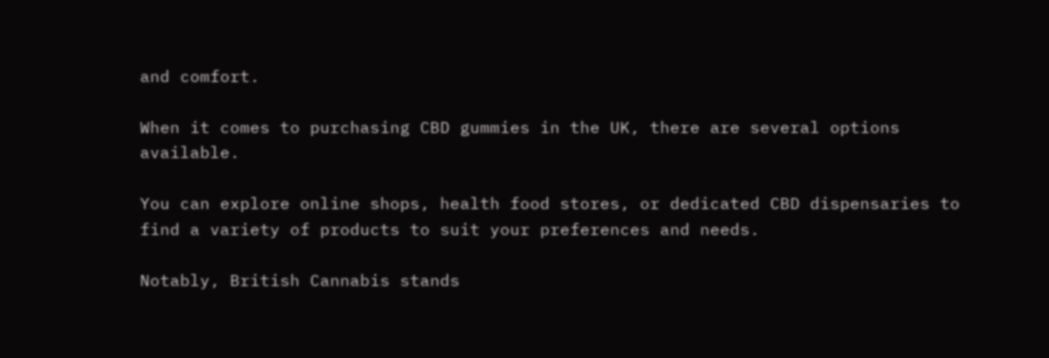and comfort.

When it comes to purchasing CBD gummies in the UK, there are several options available.

You can explore online shops, health food stores, or dedicated CBD dispensaries to find a variety of products to suit your preferences and needs.

Notably, British Cannabis stands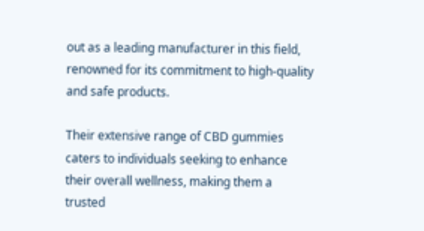out as a leading manufacturer in this field, renowned for its commitment to high-quality and safe products.

Their extensive range of CBD gummies caters to individuals seeking to enhance their overall wellness, making them a trusted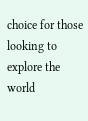choice for those looking to explore the world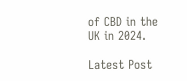of CBD in the UK in 2024.

Latest Post